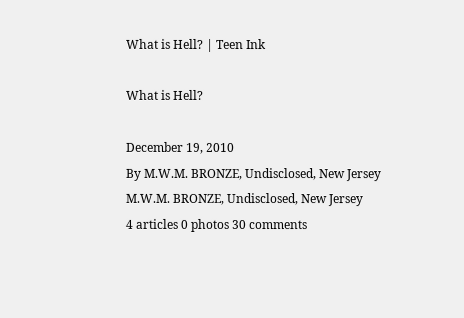What is Hell? | Teen Ink

What is Hell?

December 19, 2010
By M.W.M. BRONZE, Undisclosed, New Jersey
M.W.M. BRONZE, Undisclosed, New Jersey
4 articles 0 photos 30 comments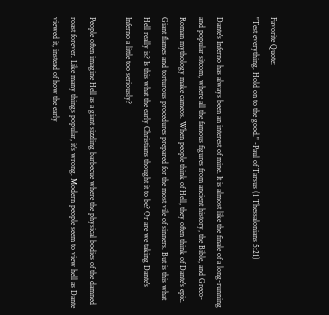Favorite Quote:
"Test everything. Hold on to the good." -Paul of Tarsus (1 Thessalonians 5:21)

Dante's Inferno has always been an interest of mine. It is almost like the finale of a long-running and popular sitcom, where all the famous figures from ancient history, the Bible, and Greco-Roman mythology make cameos. When people think of Hell, they often think of Dante's epic. Giant flames and torturous procedures prepared for the most vile of sinners. But is this what Hell really is? Is this what the early Christians thought it to be? Or are we taking Dante's Inferno a little too seriously?

People often imagine Hell as a giant sizzling barbecue where the physical bodies of the damned roast forever. Like many things popular, it’s wrong. Modern people seem to view hell as Dante viewed it, instead of how the early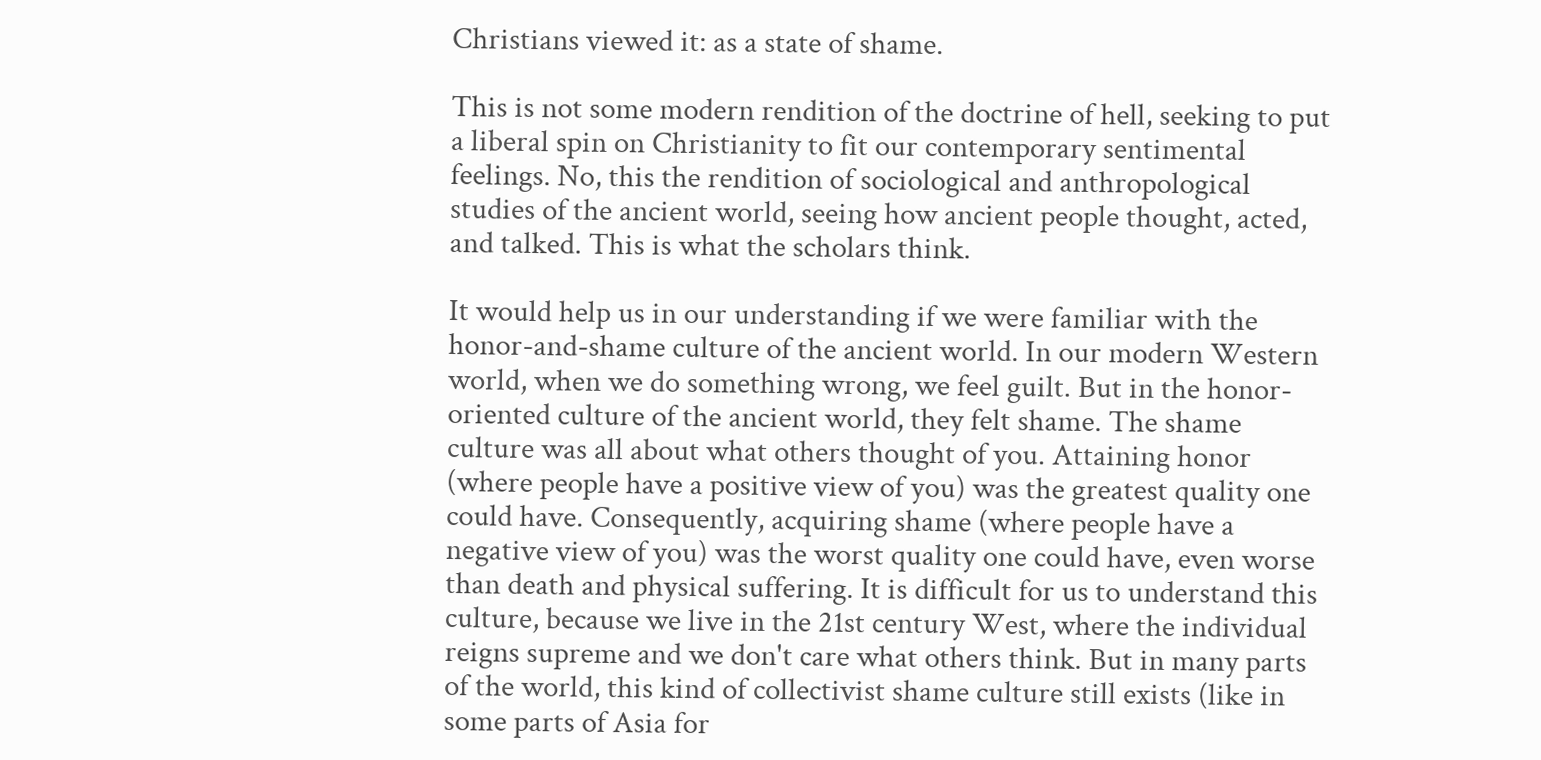Christians viewed it: as a state of shame.

This is not some modern rendition of the doctrine of hell, seeking to put a liberal spin on Christianity to fit our contemporary sentimental feelings. No, this the rendition of sociological and anthropological studies of the ancient world, seeing how ancient people thought, acted, and talked. This is what the scholars think.

It would help us in our understanding if we were familiar with the honor-and-shame culture of the ancient world. In our modern Western world, when we do something wrong, we feel guilt. But in the honor-oriented culture of the ancient world, they felt shame. The shame culture was all about what others thought of you. Attaining honor (where people have a positive view of you) was the greatest quality one could have. Consequently, acquiring shame (where people have a negative view of you) was the worst quality one could have, even worse than death and physical suffering. It is difficult for us to understand this culture, because we live in the 21st century West, where the individual reigns supreme and we don't care what others think. But in many parts of the world, this kind of collectivist shame culture still exists (like in some parts of Asia for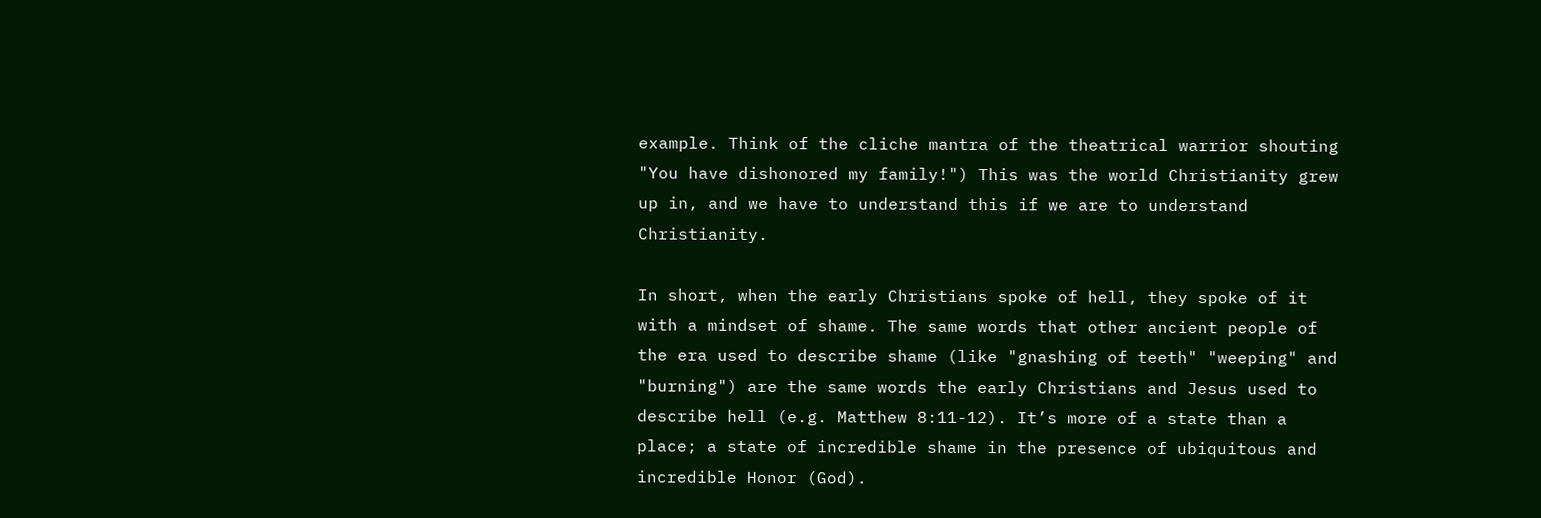example. Think of the cliche mantra of the theatrical warrior shouting "You have dishonored my family!") This was the world Christianity grew up in, and we have to understand this if we are to understand Christianity.

In short, when the early Christians spoke of hell, they spoke of it with a mindset of shame. The same words that other ancient people of the era used to describe shame (like "gnashing of teeth" "weeping" and "burning") are the same words the early Christians and Jesus used to describe hell (e.g. Matthew 8:11-12). It’s more of a state than a place; a state of incredible shame in the presence of ubiquitous and incredible Honor (God).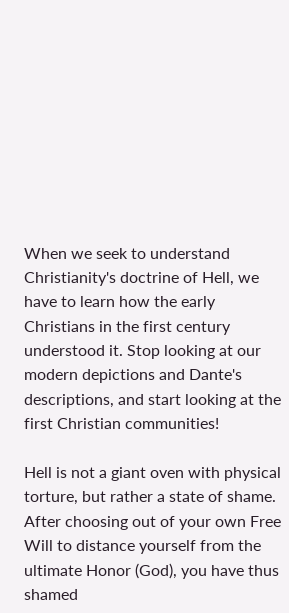When we seek to understand Christianity's doctrine of Hell, we have to learn how the early Christians in the first century understood it. Stop looking at our modern depictions and Dante's descriptions, and start looking at the first Christian communities!

Hell is not a giant oven with physical torture, but rather a state of shame. After choosing out of your own Free Will to distance yourself from the ultimate Honor (God), you have thus shamed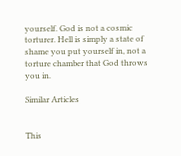yourself. God is not a cosmic torturer. Hell is simply a state of shame you put yourself in, not a torture chamber that God throws you in.

Similar Articles


This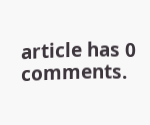article has 0 comments.